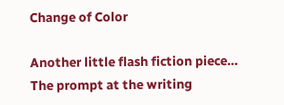Change of Color

Another little flash fiction piece… The prompt at the writing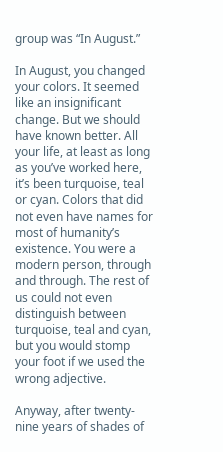group was “In August.”

In August, you changed your colors. It seemed like an insignificant change. But we should have known better. All your life, at least as long as you’ve worked here, it’s been turquoise, teal or cyan. Colors that did not even have names for most of humanity’s existence. You were a modern person, through and through. The rest of us could not even distinguish between turquoise, teal and cyan, but you would stomp your foot if we used the wrong adjective.

Anyway, after twenty-nine years of shades of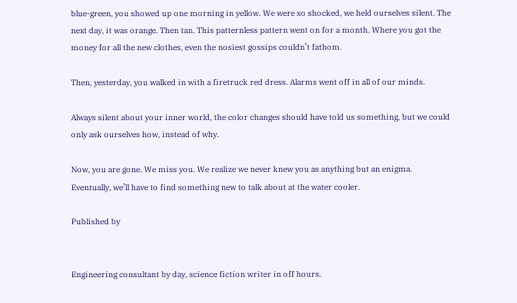blue-green, you showed up one morning in yellow. We were so shocked, we held ourselves silent. The next day, it was orange. Then tan. This patternless pattern went on for a month. Where you got the money for all the new clothes, even the nosiest gossips couldn’t fathom.

Then, yesterday, you walked in with a firetruck red dress. Alarms went off in all of our minds.

Always silent about your inner world, the color changes should have told us something, but we could only ask ourselves how, instead of why.

Now, you are gone. We miss you. We realize we never knew you as anything but an enigma.
Eventually, we’ll have to find something new to talk about at the water cooler.

Published by


Engineering consultant by day, science fiction writer in off hours.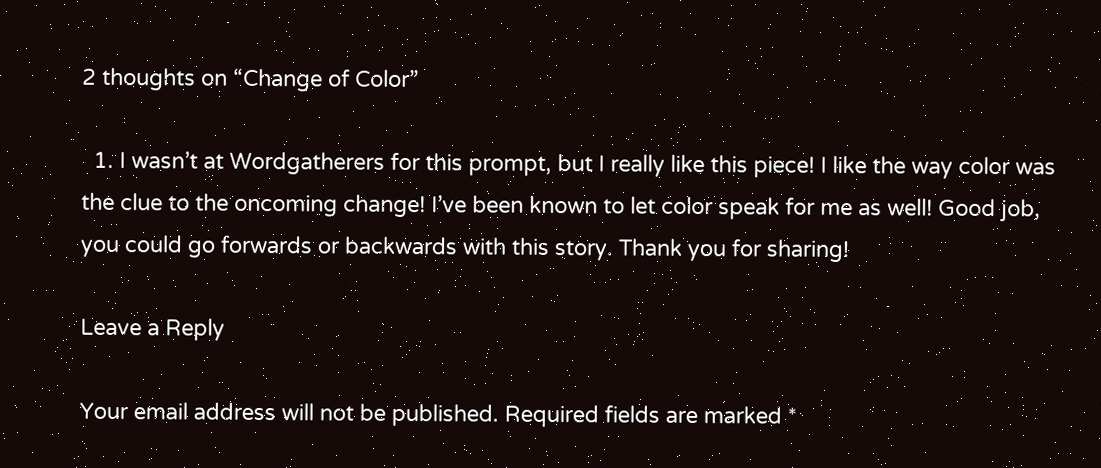2 thoughts on “Change of Color”

  1. I wasn’t at Wordgatherers for this prompt, but I really like this piece! I like the way color was the clue to the oncoming change! I’ve been known to let color speak for me as well! Good job, you could go forwards or backwards with this story. Thank you for sharing!

Leave a Reply

Your email address will not be published. Required fields are marked *